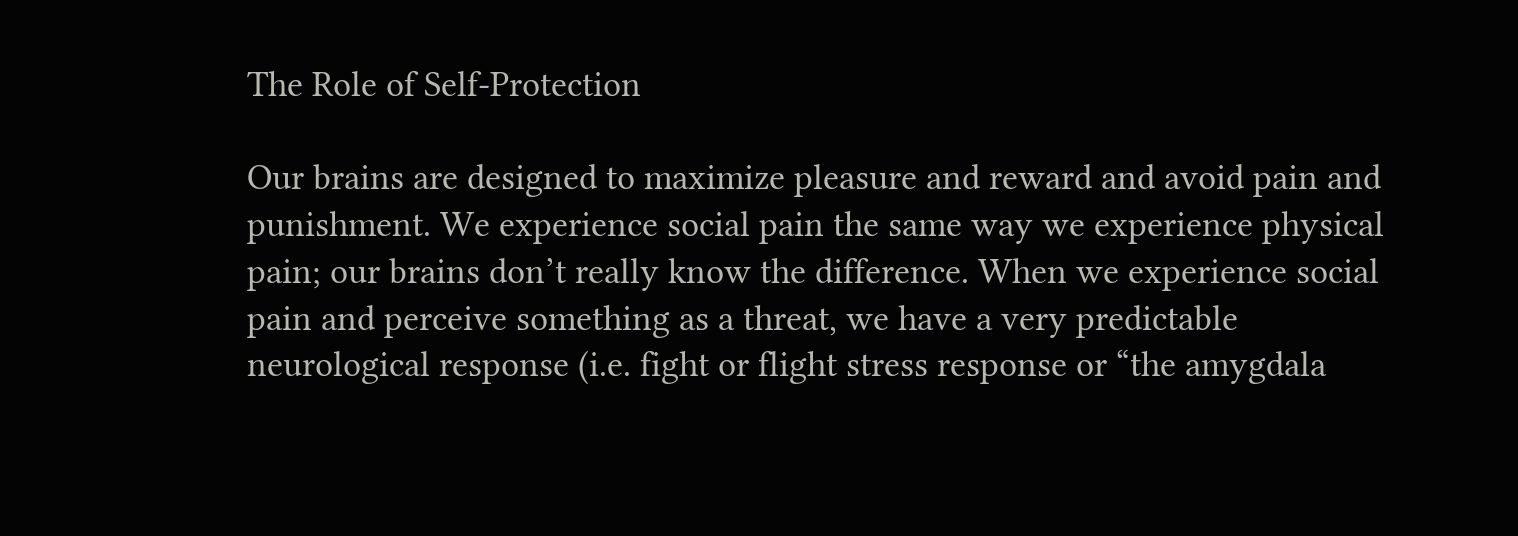The Role of Self-Protection

Our brains are designed to maximize pleasure and reward and avoid pain and punishment. We experience social pain the same way we experience physical pain; our brains don’t really know the difference. When we experience social pain and perceive something as a threat, we have a very predictable neurological response (i.e. fight or flight stress response or “the amygdala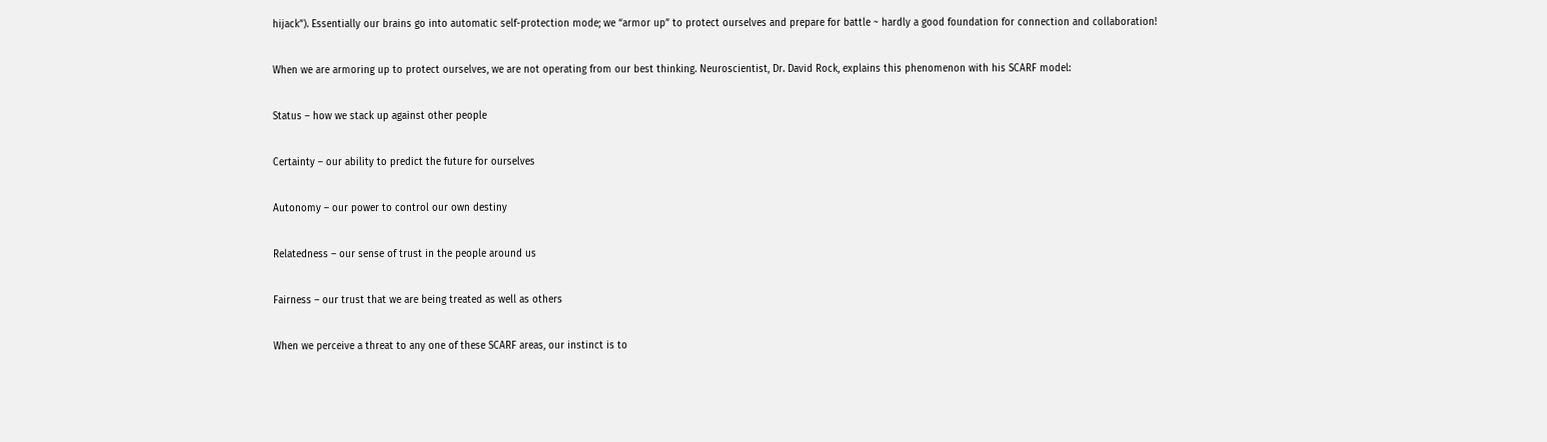hijack”). Essentially our brains go into automatic self-protection mode; we “armor up” to protect ourselves and prepare for battle ~ hardly a good foundation for connection and collaboration!

When we are armoring up to protect ourselves, we are not operating from our best thinking. Neuroscientist, Dr. David Rock, explains this phenomenon with his SCARF model:

Status – how we stack up against other people

Certainty – our ability to predict the future for ourselves

Autonomy – our power to control our own destiny

Relatedness – our sense of trust in the people around us

Fairness – our trust that we are being treated as well as others

When we perceive a threat to any one of these SCARF areas, our instinct is to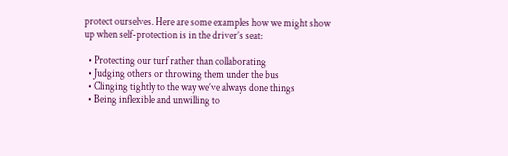protect ourselves. Here are some examples how we might show up when self-protection is in the driver’s seat:

  • Protecting our turf rather than collaborating
  • Judging others or throwing them under the bus
  • Clinging tightly to the way we’ve always done things
  • Being inflexible and unwilling to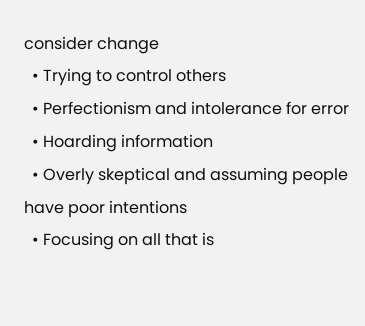consider change
  • Trying to control others
  • Perfectionism and intolerance for error
  • Hoarding information
  • Overly skeptical and assuming people have poor intentions
  • Focusing on all that is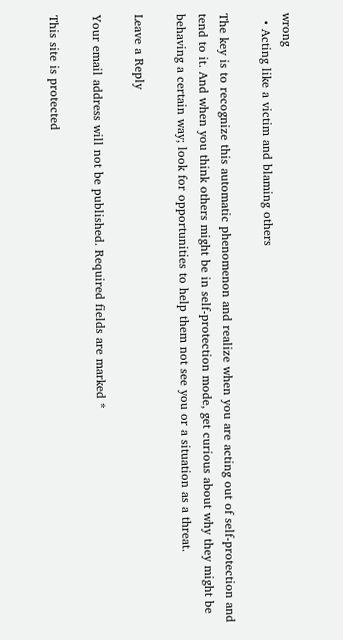wrong
  • Acting like a victim and blaming others

The key is to recognize this automatic phenomenon and realize when you are acting out of self-protection and tend to it. And when you think others might be in self-protection mode, get curious about why they might be behaving a certain way; look for opportunities to help them not see you or a situation as a threat.

Leave a Reply

Your email address will not be published. Required fields are marked *

This site is protected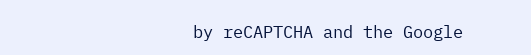by reCAPTCHA and the Google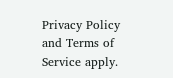Privacy Policy and Terms of Service apply.